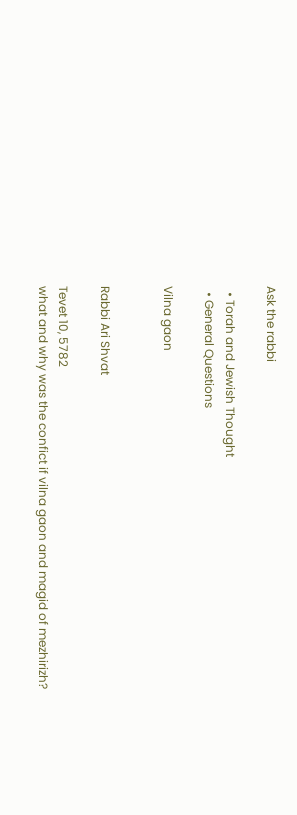Ask the rabbi

  • Torah and Jewish Thought
  • General Questions

Vilna gaon


Rabbi Ari Shvat

Tevet 10, 5782
what and why was the confict if vilna gaon and magid of mezhirizh?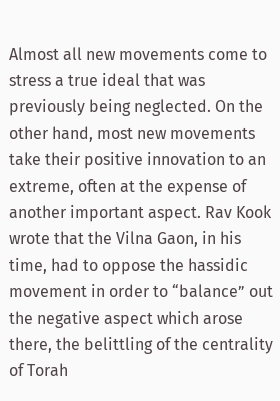Almost all new movements come to stress a true ideal that was previously being neglected. On the other hand, most new movements take their positive innovation to an extreme, often at the expense of another important aspect. Rav Kook wrote that the Vilna Gaon, in his time, had to oppose the hassidic movement in order to “balance” out the negative aspect which arose there, the belittling of the centrality of Torah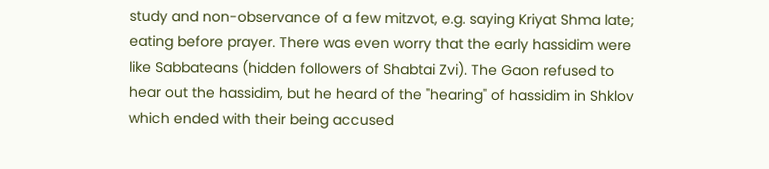study and non-observance of a few mitzvot, e.g. saying Kriyat Shma late; eating before prayer. There was even worry that the early hassidim were like Sabbateans (hidden followers of Shabtai Zvi). The Gaon refused to hear out the hassidim, but he heard of the "hearing" of hassidim in Shklov which ended with their being accused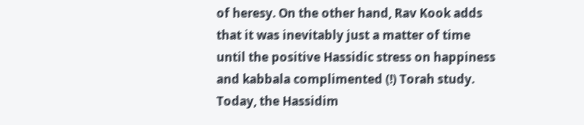of heresy. On the other hand, Rav Kook adds that it was inevitably just a matter of time until the positive Hassidic stress on happiness and kabbala complimented (!) Torah study. Today, the Hassidim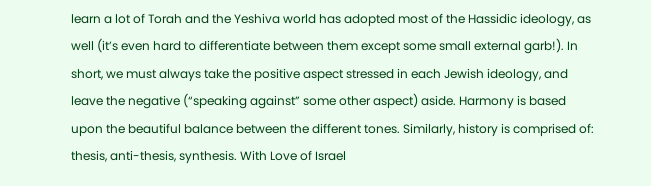learn a lot of Torah and the Yeshiva world has adopted most of the Hassidic ideology, as well (it’s even hard to differentiate between them except some small external garb!). In short, we must always take the positive aspect stressed in each Jewish ideology, and leave the negative (“speaking against” some other aspect) aside. Harmony is based upon the beautiful balance between the different tones. Similarly, history is comprised of: thesis, anti-thesis, synthesis. With Love of Israel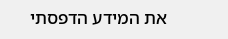את המידע הדפסתי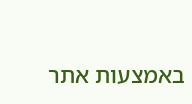באמצעות אתר